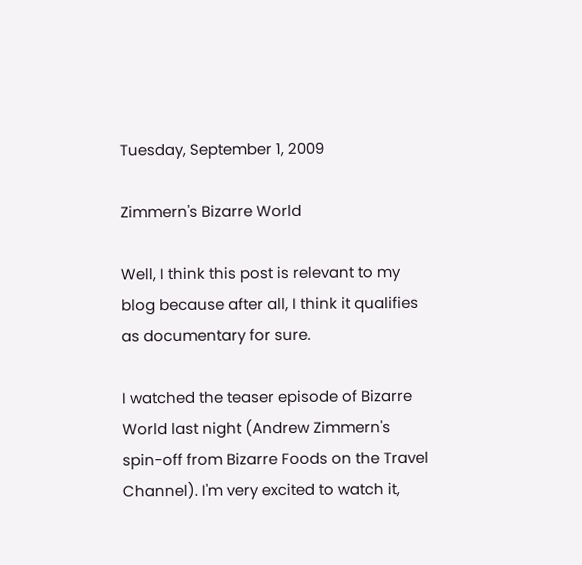Tuesday, September 1, 2009

Zimmern's Bizarre World

Well, I think this post is relevant to my blog because after all, I think it qualifies as documentary for sure.

I watched the teaser episode of Bizarre World last night (Andrew Zimmern's spin-off from Bizarre Foods on the Travel Channel). I'm very excited to watch it,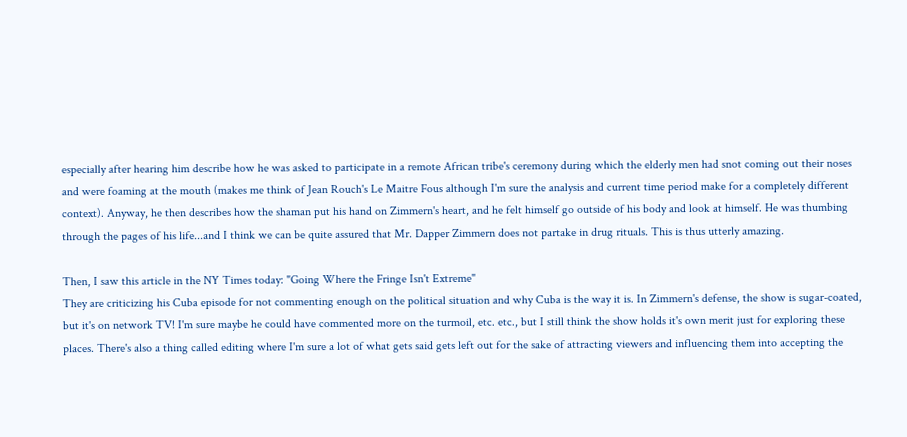especially after hearing him describe how he was asked to participate in a remote African tribe's ceremony during which the elderly men had snot coming out their noses and were foaming at the mouth (makes me think of Jean Rouch's Le Maitre Fous although I'm sure the analysis and current time period make for a completely different context). Anyway, he then describes how the shaman put his hand on Zimmern's heart, and he felt himself go outside of his body and look at himself. He was thumbing through the pages of his life...and I think we can be quite assured that Mr. Dapper Zimmern does not partake in drug rituals. This is thus utterly amazing.

Then, I saw this article in the NY Times today: "Going Where the Fringe Isn't Extreme"
They are criticizing his Cuba episode for not commenting enough on the political situation and why Cuba is the way it is. In Zimmern's defense, the show is sugar-coated, but it's on network TV! I'm sure maybe he could have commented more on the turmoil, etc. etc., but I still think the show holds it's own merit just for exploring these places. There's also a thing called editing where I'm sure a lot of what gets said gets left out for the sake of attracting viewers and influencing them into accepting the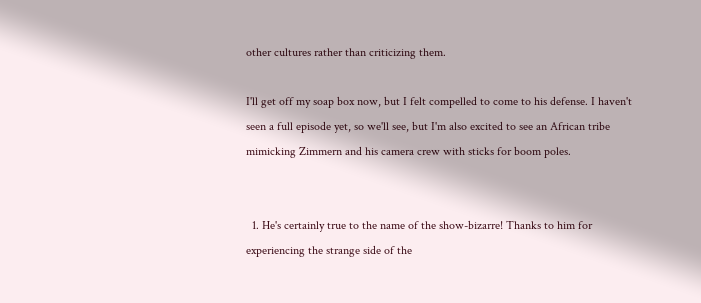other cultures rather than criticizing them.

I'll get off my soap box now, but I felt compelled to come to his defense. I haven't seen a full episode yet, so we'll see, but I'm also excited to see an African tribe mimicking Zimmern and his camera crew with sticks for boom poles.


  1. He's certainly true to the name of the show-bizarre! Thanks to him for experiencing the strange side of the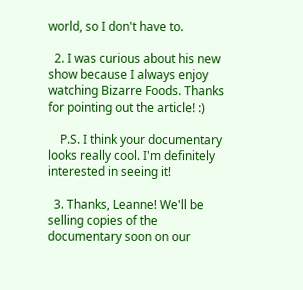world, so I don't have to.

  2. I was curious about his new show because I always enjoy watching Bizarre Foods. Thanks for pointing out the article! :)

    P.S. I think your documentary looks really cool. I'm definitely interested in seeing it!

  3. Thanks, Leanne! We'll be selling copies of the documentary soon on our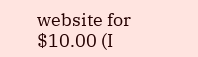website for $10.00 (I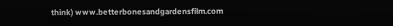think) www.betterbonesandgardensfilm.com